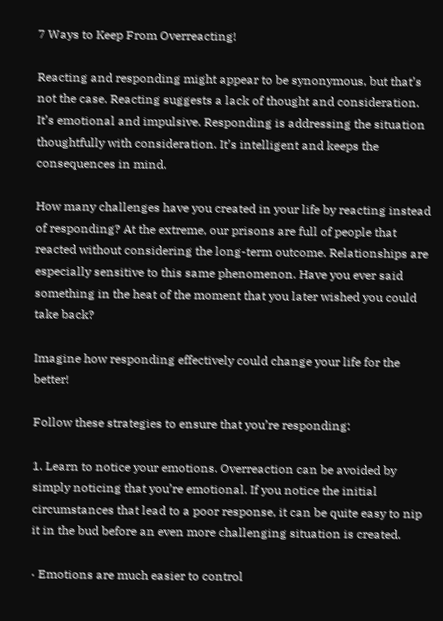7 Ways to Keep From Overreacting!

Reacting and responding might appear to be synonymous, but that’s not the case. Reacting suggests a lack of thought and consideration. It’s emotional and impulsive. Responding is addressing the situation thoughtfully with consideration. It’s intelligent and keeps the consequences in mind.

How many challenges have you created in your life by reacting instead of responding? At the extreme, our prisons are full of people that reacted without considering the long-term outcome. Relationships are especially sensitive to this same phenomenon. Have you ever said something in the heat of the moment that you later wished you could take back?

Imagine how responding effectively could change your life for the better!

Follow these strategies to ensure that you’re responding:

1. Learn to notice your emotions. Overreaction can be avoided by simply noticing that you’re emotional. If you notice the initial circumstances that lead to a poor response, it can be quite easy to nip it in the bud before an even more challenging situation is created.

· Emotions are much easier to control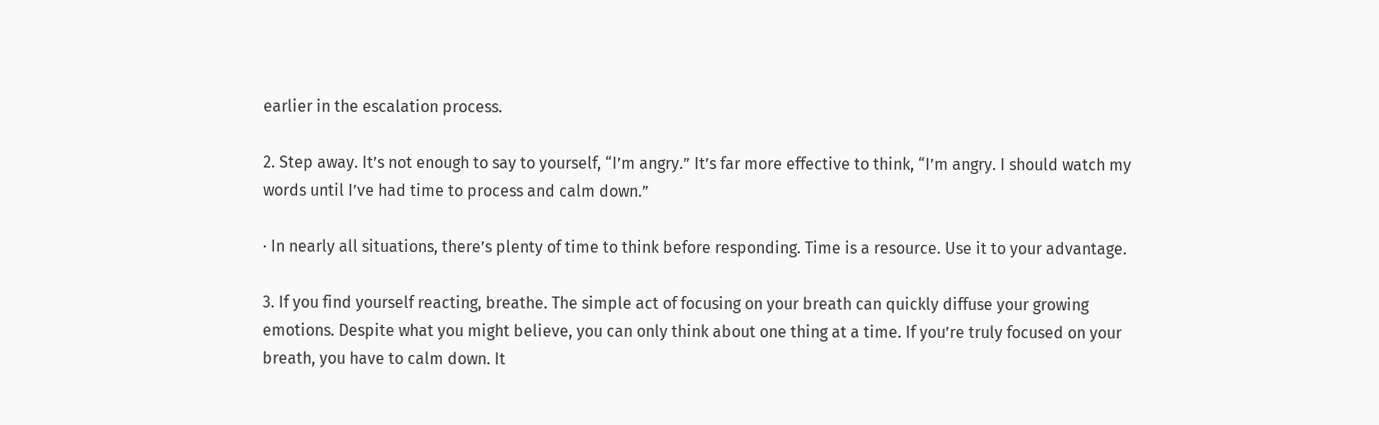earlier in the escalation process.

2. Step away. It’s not enough to say to yourself, “I’m angry.” It’s far more effective to think, “I’m angry. I should watch my words until I’ve had time to process and calm down.”

· In nearly all situations, there’s plenty of time to think before responding. Time is a resource. Use it to your advantage.

3. If you find yourself reacting, breathe. The simple act of focusing on your breath can quickly diffuse your growing emotions. Despite what you might believe, you can only think about one thing at a time. If you’re truly focused on your breath, you have to calm down. It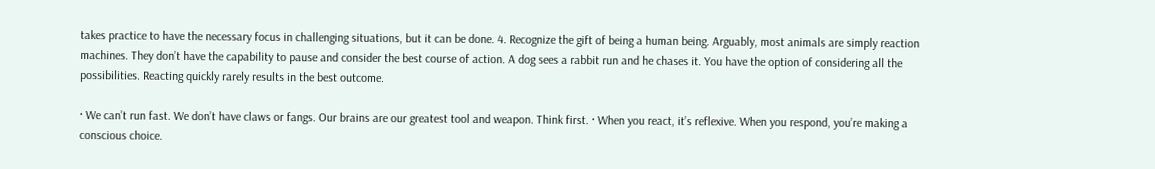takes practice to have the necessary focus in challenging situations, but it can be done. 4. Recognize the gift of being a human being. Arguably, most animals are simply reaction machines. They don’t have the capability to pause and consider the best course of action. A dog sees a rabbit run and he chases it. You have the option of considering all the possibilities. Reacting quickly rarely results in the best outcome.

· We can’t run fast. We don’t have claws or fangs. Our brains are our greatest tool and weapon. Think first. · When you react, it’s reflexive. When you respond, you’re making a conscious choice.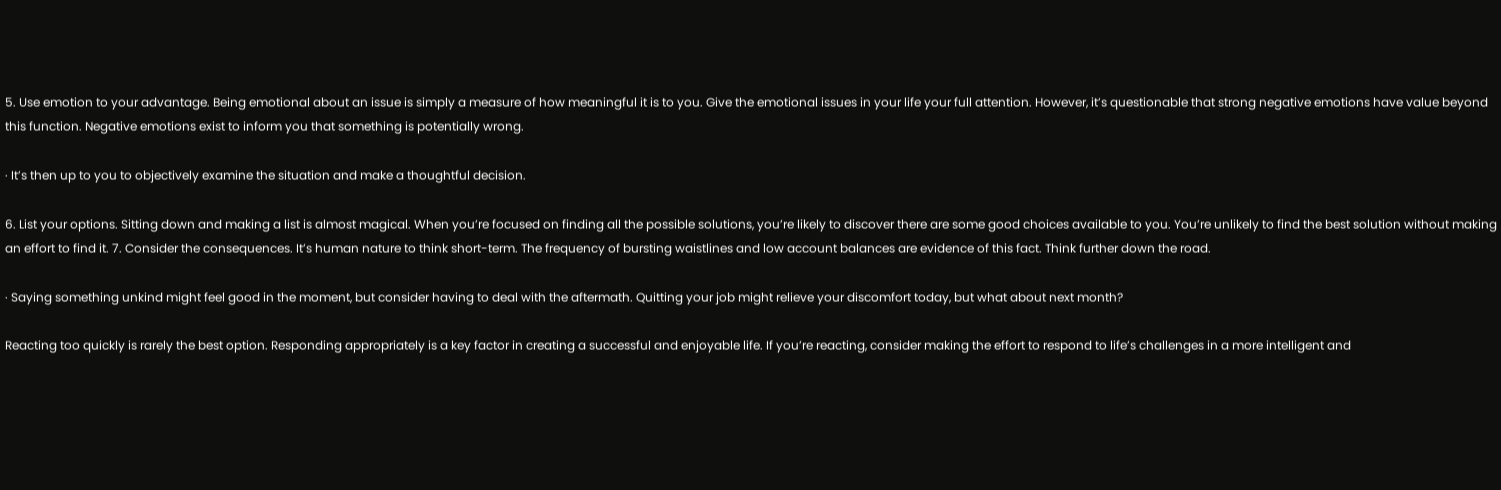5. Use emotion to your advantage. Being emotional about an issue is simply a measure of how meaningful it is to you. Give the emotional issues in your life your full attention. However, it’s questionable that strong negative emotions have value beyond this function. Negative emotions exist to inform you that something is potentially wrong.

· It’s then up to you to objectively examine the situation and make a thoughtful decision.

6. List your options. Sitting down and making a list is almost magical. When you’re focused on finding all the possible solutions, you’re likely to discover there are some good choices available to you. You’re unlikely to find the best solution without making an effort to find it. 7. Consider the consequences. It’s human nature to think short-term. The frequency of bursting waistlines and low account balances are evidence of this fact. Think further down the road.

· Saying something unkind might feel good in the moment, but consider having to deal with the aftermath. Quitting your job might relieve your discomfort today, but what about next month?

Reacting too quickly is rarely the best option. Responding appropriately is a key factor in creating a successful and enjoyable life. If you’re reacting, consider making the effort to respond to life’s challenges in a more intelligent and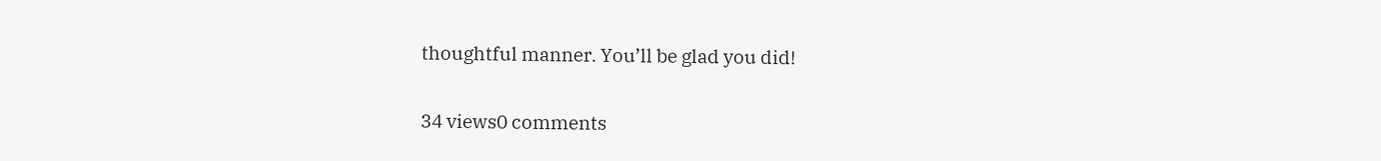thoughtful manner. You’ll be glad you did!

34 views0 comments